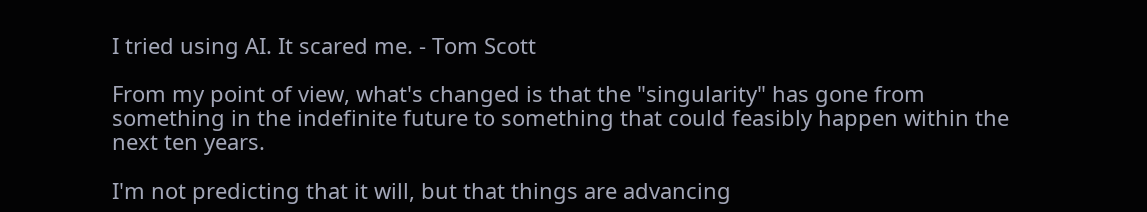I tried using AI. It scared me. - Tom Scott

From my point of view, what's changed is that the "singularity" has gone from something in the indefinite future to something that could feasibly happen within the next ten years.

I'm not predicting that it will, but that things are advancing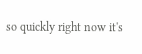so quickly right now it's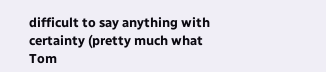difficult to say anything with certainty (pretty much what Tom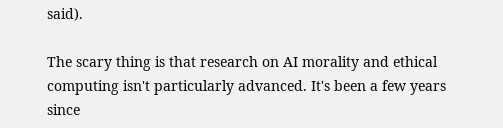said).

The scary thing is that research on AI morality and ethical computing isn't particularly advanced. It's been a few years since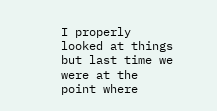I properly looked at things but last time we were at the point where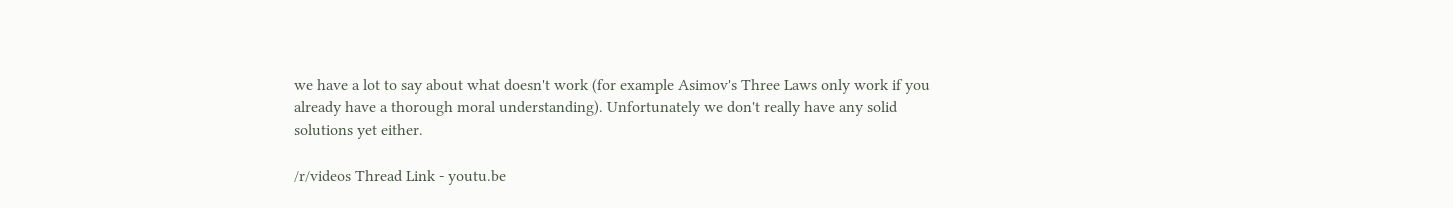we have a lot to say about what doesn't work (for example Asimov's Three Laws only work if you already have a thorough moral understanding). Unfortunately we don't really have any solid solutions yet either.

/r/videos Thread Link - youtu.be